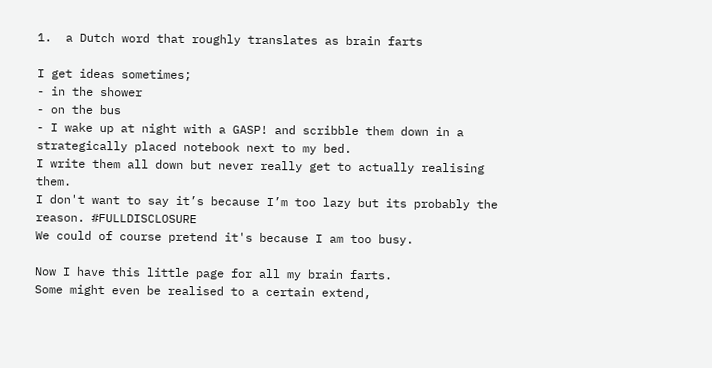1.  a Dutch word that roughly translates as brain farts

I get ideas sometimes;
- in the shower
- on the bus
- I wake up at night with a GASP! and scribble them down in a strategically placed notebook next to my bed.
I write them all down but never really get to actually realising them.
I don't want to say it’s because I’m too lazy but its probably the reason. #FULLDISCLOSURE
We could of course pretend it's because I am too busy.

Now I have this little page for all my brain farts.
Some might even be realised to a certain extend,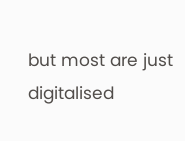but most are just digitalised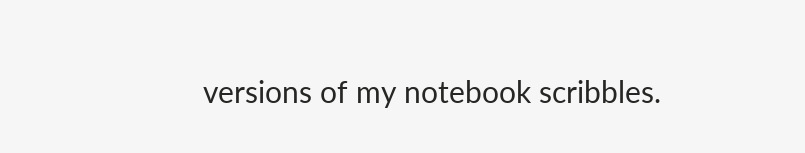versions of my notebook scribbles.